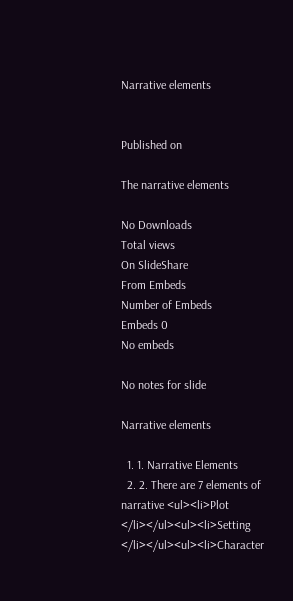Narrative elements


Published on

The narrative elements

No Downloads
Total views
On SlideShare
From Embeds
Number of Embeds
Embeds 0
No embeds

No notes for slide

Narrative elements

  1. 1. Narrative Elements
  2. 2. There are 7 elements of narrative <ul><li>Plot </li></ul><ul><li>Setting </li></ul><ul><li>Character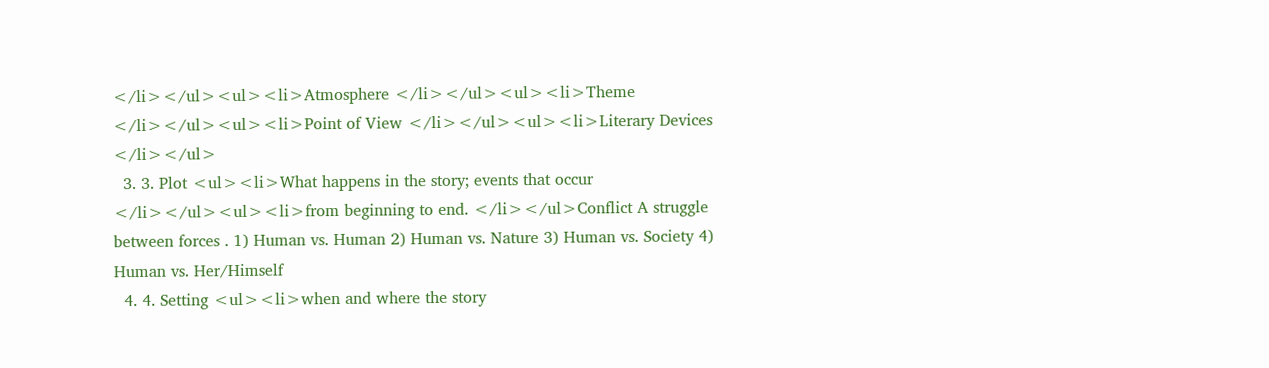</li></ul><ul><li>Atmosphere </li></ul><ul><li>Theme </li></ul><ul><li>Point of View </li></ul><ul><li>Literary Devices </li></ul>
  3. 3. Plot <ul><li>What happens in the story; events that occur </li></ul><ul><li>from beginning to end. </li></ul>Conflict A struggle between forces . 1) Human vs. Human 2) Human vs. Nature 3) Human vs. Society 4) Human vs. Her/Himself
  4. 4. Setting <ul><li>when and where the story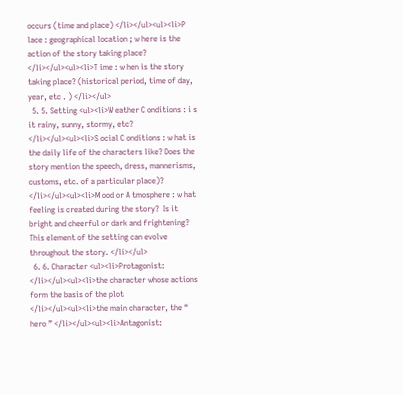occurs (time and place) </li></ul><ul><li>P lace : geographical location ; w here is the action of the story taking place? </li></ul><ul><li>T ime : w hen is the story taking place? (historical period, time of day, year, etc . ) </li></ul>
  5. 5. Setting <ul><li>W eather C onditions : i s it rainy, sunny, stormy, etc? </li></ul><ul><li>S ocial C onditions : w hat is the daily life of the characters like? Does the story mention the speech, dress, mannerisms, customs, etc. of a particular place)? </li></ul><ul><li>M ood or A tmosphere : w hat feeling is created during the story?  Is it bright and cheerful or dark and frightening? This element of the setting can evolve throughout the story. </li></ul>
  6. 6. Character <ul><li>Protagonist: </li></ul><ul><li>the character whose actions form the basis of the plot </li></ul><ul><li>the main character, the “ hero ” </li></ul><ul><li>Antagonist: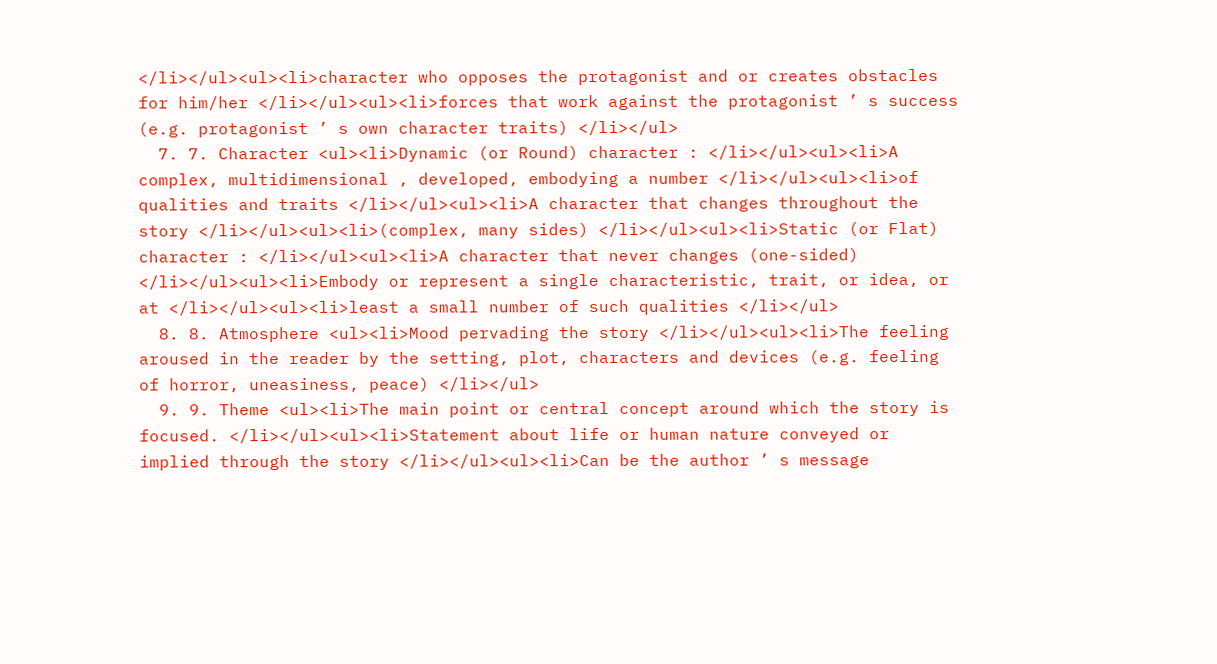</li></ul><ul><li>character who opposes the protagonist and or creates obstacles for him/her </li></ul><ul><li>forces that work against the protagonist ’ s success (e.g. protagonist ’ s own character traits) </li></ul>
  7. 7. Character <ul><li>Dynamic (or Round) character : </li></ul><ul><li>A complex, multidimensional , developed, embodying a number </li></ul><ul><li>of qualities and traits </li></ul><ul><li>A character that changes throughout the story </li></ul><ul><li>(complex, many sides) </li></ul><ul><li>Static (or Flat) character : </li></ul><ul><li>A character that never changes (one-sided) </li></ul><ul><li>Embody or represent a single characteristic, trait, or idea, or at </li></ul><ul><li>least a small number of such qualities </li></ul>
  8. 8. Atmosphere <ul><li>Mood pervading the story </li></ul><ul><li>The feeling aroused in the reader by the setting, plot, characters and devices (e.g. feeling of horror, uneasiness, peace) </li></ul>
  9. 9. Theme <ul><li>The main point or central concept around which the story is focused. </li></ul><ul><li>Statement about life or human nature conveyed or implied through the story </li></ul><ul><li>Can be the author ’ s message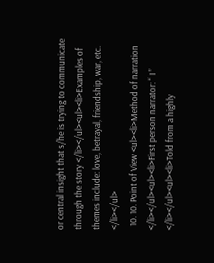or central insight that s/he is trying to communicate through the story </li></ul><ul><li>Examples of themes include: love, betrayal, friendship, war, etc. </li></ul>
  10. 10. Point of View <ul><li>Method of narration </li></ul><ul><li>First person narrator: “ I ” </li></ul><ul><li>Told from a highly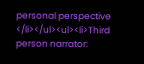personal perspective </li></ul><ul><li>Third person narrator: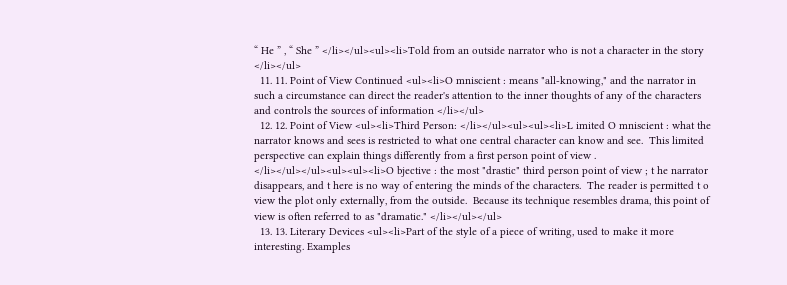“ He ” , “ She ” </li></ul><ul><li>Told from an outside narrator who is not a character in the story </li></ul>
  11. 11. Point of View Continued <ul><li>O mniscient : means "all-knowing," and the narrator in such a circumstance can direct the reader's attention to the inner thoughts of any of the characters and controls the sources of information </li></ul>
  12. 12. Point of View <ul><li>Third Person: </li></ul><ul><ul><li>L imited O mniscient : what the narrator knows and sees is restricted to what one central character can know and see.  This limited perspective can explain things differently from a first person point of view . </li></ul></ul><ul><ul><li>O bjective : the most "drastic" third person point of view ; t he narrator disappears, and t here is no way of entering the minds of the characters.  The reader is permitted t o view the plot only externally, from the outside.  Because its technique resembles drama, this point of view is often referred to as "dramatic." </li></ul></ul>
  13. 13. Literary Devices <ul><li>Part of the style of a piece of writing, used to make it more interesting. Examples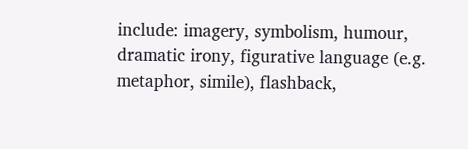include: imagery, symbolism, humour, dramatic irony, figurative language (e.g. metaphor, simile), flashback,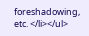foreshadowing, etc. </li></ul>